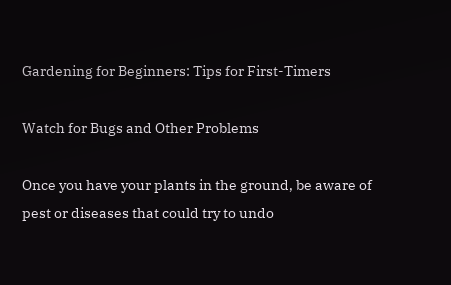Gardening for Beginners: Tips for First-Timers

Watch for Bugs and Other Problems

Once you have your plants in the ground, be aware of pest or diseases that could try to undo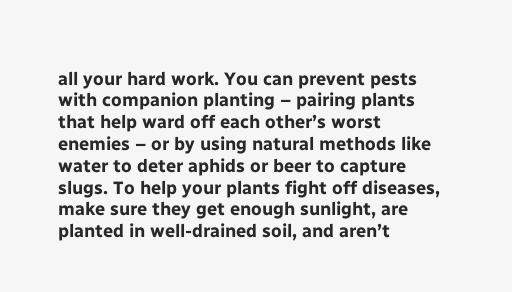all your hard work. You can prevent pests with companion planting – pairing plants that help ward off each other’s worst enemies – or by using natural methods like water to deter aphids or beer to capture slugs. To help your plants fight off diseases, make sure they get enough sunlight, are planted in well-drained soil, and aren’t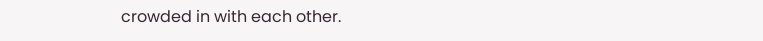crowded in with each other.